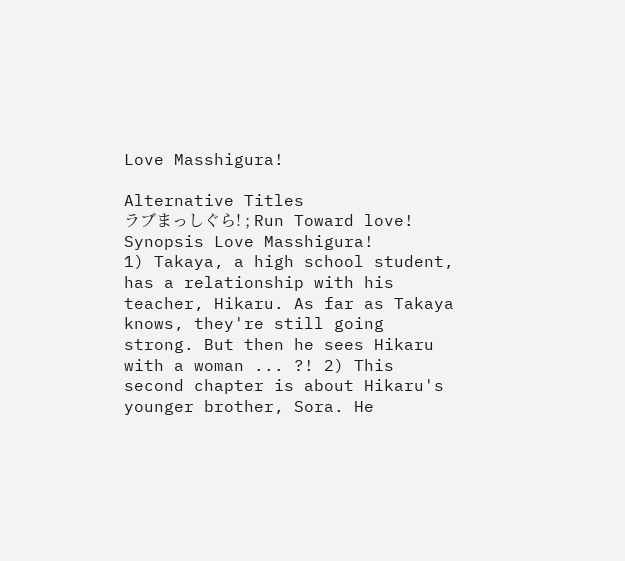Love Masshigura!

Alternative Titles
ラブまっしぐら! ; Run Toward love!
Synopsis Love Masshigura!
1) Takaya, a high school student, has a relationship with his teacher, Hikaru. As far as Takaya knows, they're still going strong. But then he sees Hikaru with a woman ... ?! 2) This second chapter is about Hikaru's younger brother, Sora. He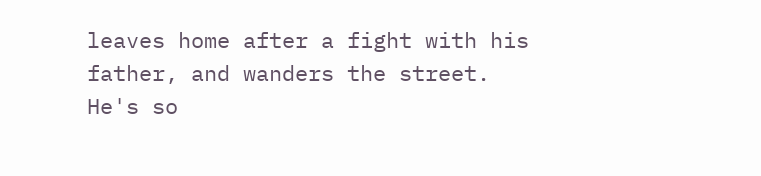leaves home after a fight with his father, and wanders the street. He's so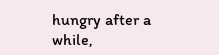hungry after a while,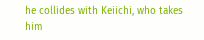he collides with Keiichi, who takes him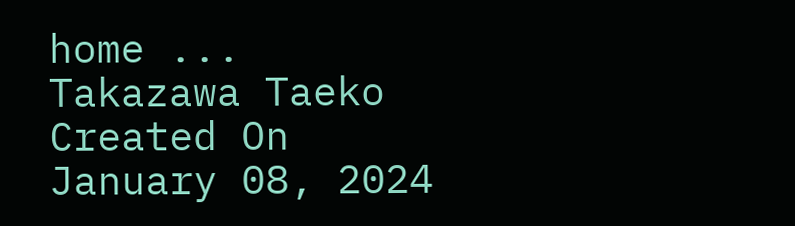home ...
Takazawa Taeko
Created On
January 08, 2024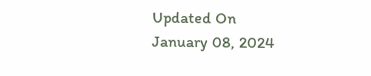Updated On
January 08, 2024